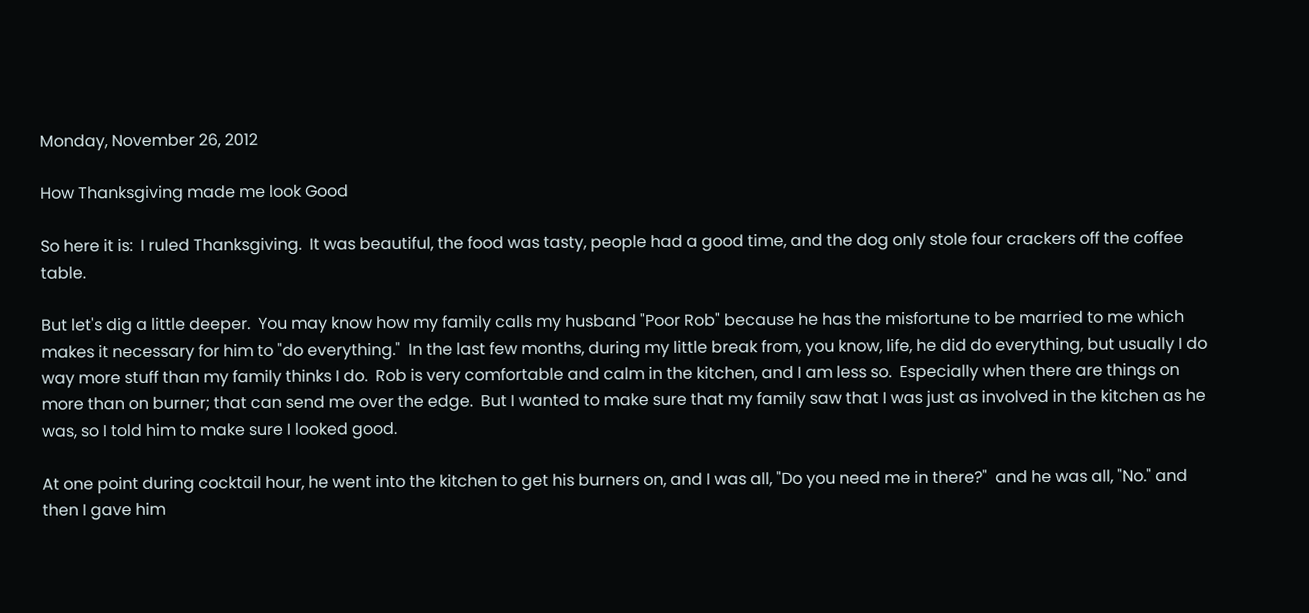Monday, November 26, 2012

How Thanksgiving made me look Good

So here it is:  I ruled Thanksgiving.  It was beautiful, the food was tasty, people had a good time, and the dog only stole four crackers off the coffee table.

But let's dig a little deeper.  You may know how my family calls my husband "Poor Rob" because he has the misfortune to be married to me which makes it necessary for him to "do everything."  In the last few months, during my little break from, you know, life, he did do everything, but usually I do way more stuff than my family thinks I do.  Rob is very comfortable and calm in the kitchen, and I am less so.  Especially when there are things on more than on burner; that can send me over the edge.  But I wanted to make sure that my family saw that I was just as involved in the kitchen as he was, so I told him to make sure I looked good.

At one point during cocktail hour, he went into the kitchen to get his burners on, and I was all, "Do you need me in there?"  and he was all, "No." and then I gave him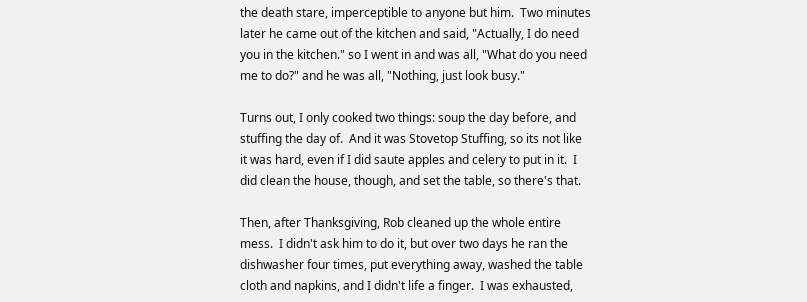the death stare, imperceptible to anyone but him.  Two minutes later he came out of the kitchen and said, "Actually, I do need you in the kitchen." so I went in and was all, "What do you need me to do?" and he was all, "Nothing, just look busy."

Turns out, I only cooked two things: soup the day before, and stuffing the day of.  And it was Stovetop Stuffing, so its not like it was hard, even if I did saute apples and celery to put in it.  I did clean the house, though, and set the table, so there's that.

Then, after Thanksgiving, Rob cleaned up the whole entire mess.  I didn't ask him to do it, but over two days he ran the dishwasher four times, put everything away, washed the table cloth and napkins, and I didn't life a finger.  I was exhausted,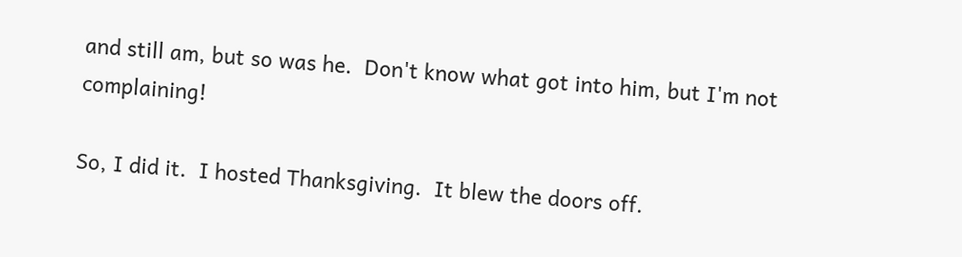and still am, but so was he.  Don't know what got into him, but I'm not complaining!

So, I did it.  I hosted Thanksgiving.  It blew the doors off.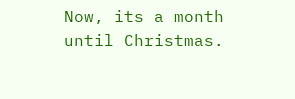Now, its a month until Christmas.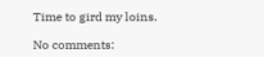Time to gird my loins.

No comments: